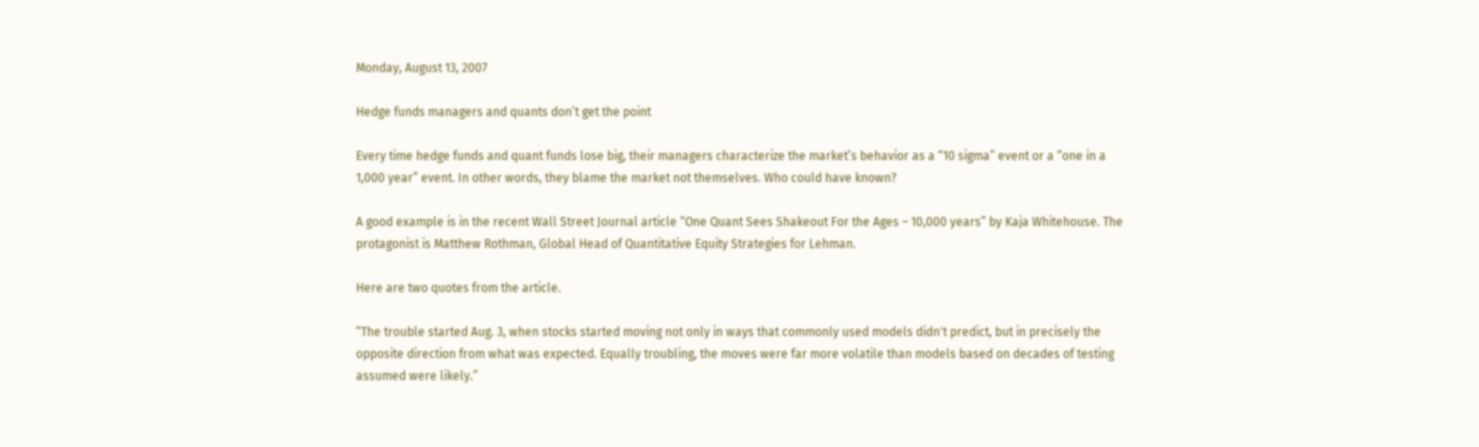Monday, August 13, 2007

Hedge funds managers and quants don’t get the point

Every time hedge funds and quant funds lose big, their managers characterize the market’s behavior as a “10 sigma” event or a “one in a 1,000 year” event. In other words, they blame the market not themselves. Who could have known?

A good example is in the recent Wall Street Journal article “One Quant Sees Shakeout For the Ages – 10,000 years” by Kaja Whitehouse. The protagonist is Matthew Rothman, Global Head of Quantitative Equity Strategies for Lehman.

Here are two quotes from the article.

“The trouble started Aug. 3, when stocks started moving not only in ways that commonly used models didn't predict, but in precisely the opposite direction from what was expected. Equally troubling, the moves were far more volatile than models based on decades of testing assumed were likely.”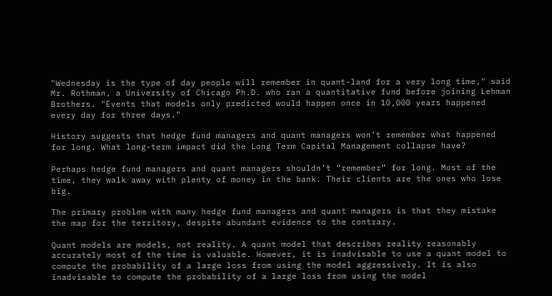"Wednesday is the type of day people will remember in quant-land for a very long time," said Mr. Rothman, a University of Chicago Ph.D. who ran a quantitative fund before joining Lehman Brothers. "Events that models only predicted would happen once in 10,000 years happened every day for three days."

History suggests that hedge fund managers and quant managers won’t remember what happened for long. What long-term impact did the Long Term Capital Management collapse have?

Perhaps hedge fund managers and quant managers shouldn’t “remember” for long. Most of the time, they walk away with plenty of money in the bank. Their clients are the ones who lose big.

The primary problem with many hedge fund managers and quant managers is that they mistake the map for the territory, despite abundant evidence to the contrary.

Quant models are models, not reality. A quant model that describes reality reasonably accurately most of the time is valuable. However, it is inadvisable to use a quant model to compute the probability of a large loss from using the model aggressively. It is also inadvisable to compute the probability of a large loss from using the model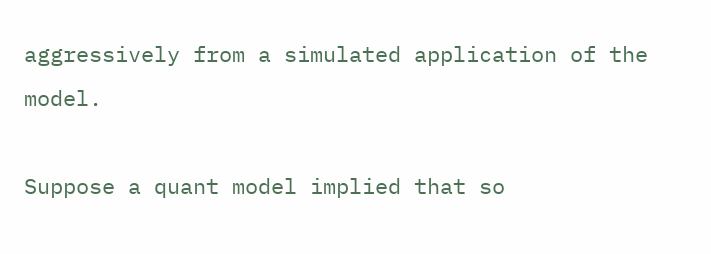aggressively from a simulated application of the model.

Suppose a quant model implied that so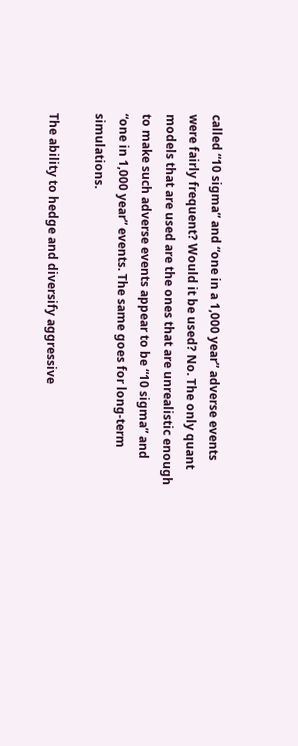called “10 sigma” and “one in a 1,000 year” adverse events were fairly frequent? Would it be used? No. The only quant models that are used are the ones that are unrealistic enough to make such adverse events appear to be “10 sigma” and “one in 1,000 year” events. The same goes for long-term simulations.

The ability to hedge and diversify aggressive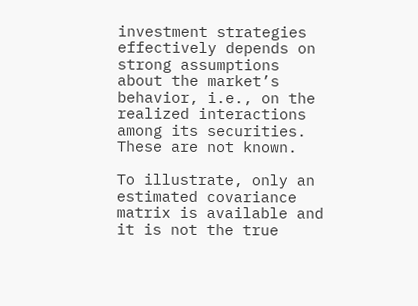investment strategies effectively depends on strong assumptions about the market’s behavior, i.e., on the realized interactions among its securities. These are not known.

To illustrate, only an estimated covariance matrix is available and it is not the true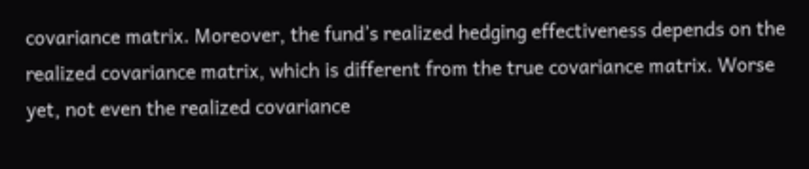covariance matrix. Moreover, the fund’s realized hedging effectiveness depends on the realized covariance matrix, which is different from the true covariance matrix. Worse yet, not even the realized covariance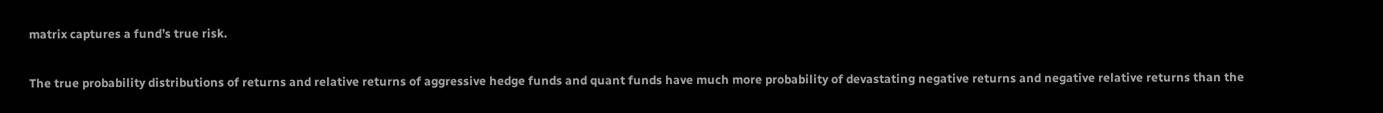matrix captures a fund’s true risk.

The true probability distributions of returns and relative returns of aggressive hedge funds and quant funds have much more probability of devastating negative returns and negative relative returns than the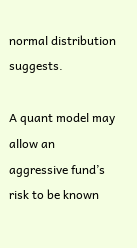normal distribution suggests.

A quant model may allow an aggressive fund’s risk to be known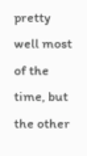pretty well most of the time, but the other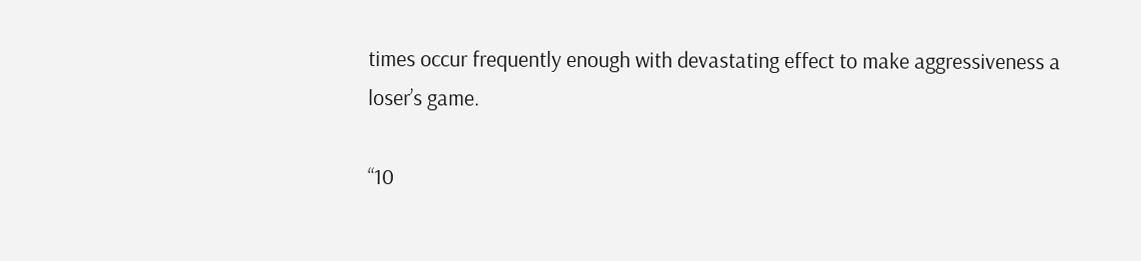times occur frequently enough with devastating effect to make aggressiveness a loser’s game.

“10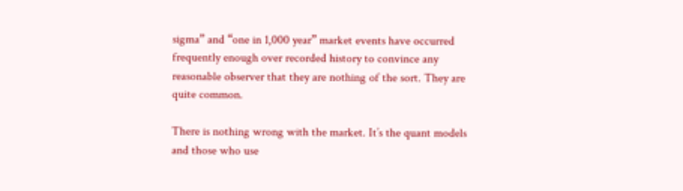sigma” and “one in 1,000 year” market events have occurred frequently enough over recorded history to convince any reasonable observer that they are nothing of the sort. They are quite common.

There is nothing wrong with the market. It’s the quant models and those who use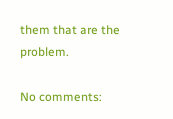them that are the problem.

No comments: